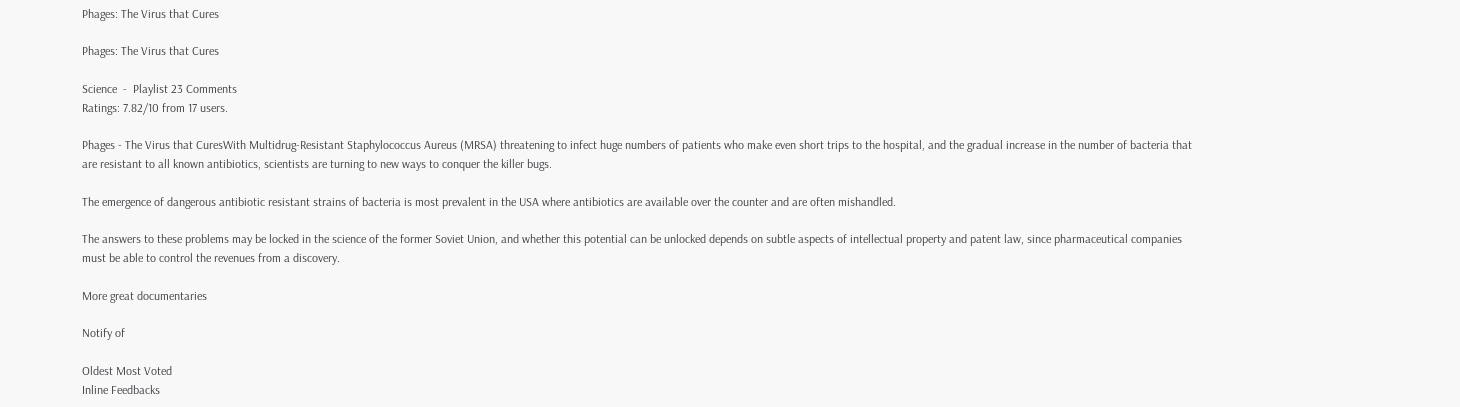Phages: The Virus that Cures

Phages: The Virus that Cures

Science  -  Playlist 23 Comments
Ratings: 7.82/10 from 17 users.

Phages - The Virus that CuresWith Multidrug-Resistant Staphylococcus Aureus (MRSA) threatening to infect huge numbers of patients who make even short trips to the hospital, and the gradual increase in the number of bacteria that are resistant to all known antibiotics, scientists are turning to new ways to conquer the killer bugs.

The emergence of dangerous antibiotic resistant strains of bacteria is most prevalent in the USA where antibiotics are available over the counter and are often mishandled.

The answers to these problems may be locked in the science of the former Soviet Union, and whether this potential can be unlocked depends on subtle aspects of intellectual property and patent law, since pharmaceutical companies must be able to control the revenues from a discovery.

More great documentaries

Notify of

Oldest Most Voted
Inline Feedbacks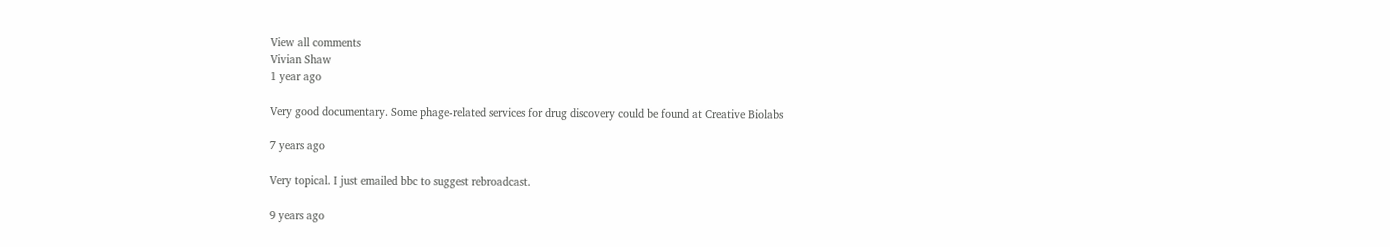View all comments
Vivian Shaw
1 year ago

Very good documentary. Some phage-related services for drug discovery could be found at Creative Biolabs

7 years ago

Very topical. I just emailed bbc to suggest rebroadcast.

9 years ago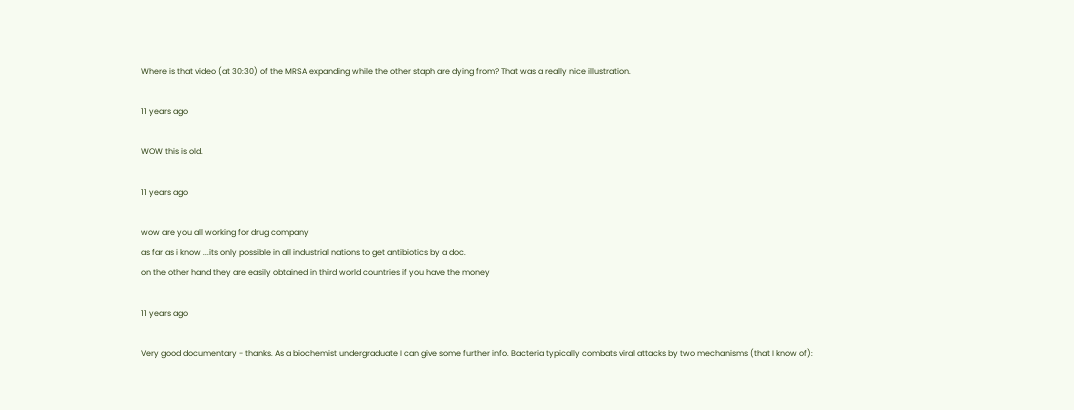Where is that video (at 30:30) of the MRSA expanding while the other staph are dying from? That was a really nice illustration.

11 years ago

WOW this is old.

11 years ago

wow are you all working for drug company
as far as i know ...its only possible in all industrial nations to get antibiotics by a doc.
on the other hand they are easily obtained in third world countries if you have the money

11 years ago

Very good documentary - thanks. As a biochemist undergraduate I can give some further info. Bacteria typically combats viral attacks by two mechanisms (that I know of):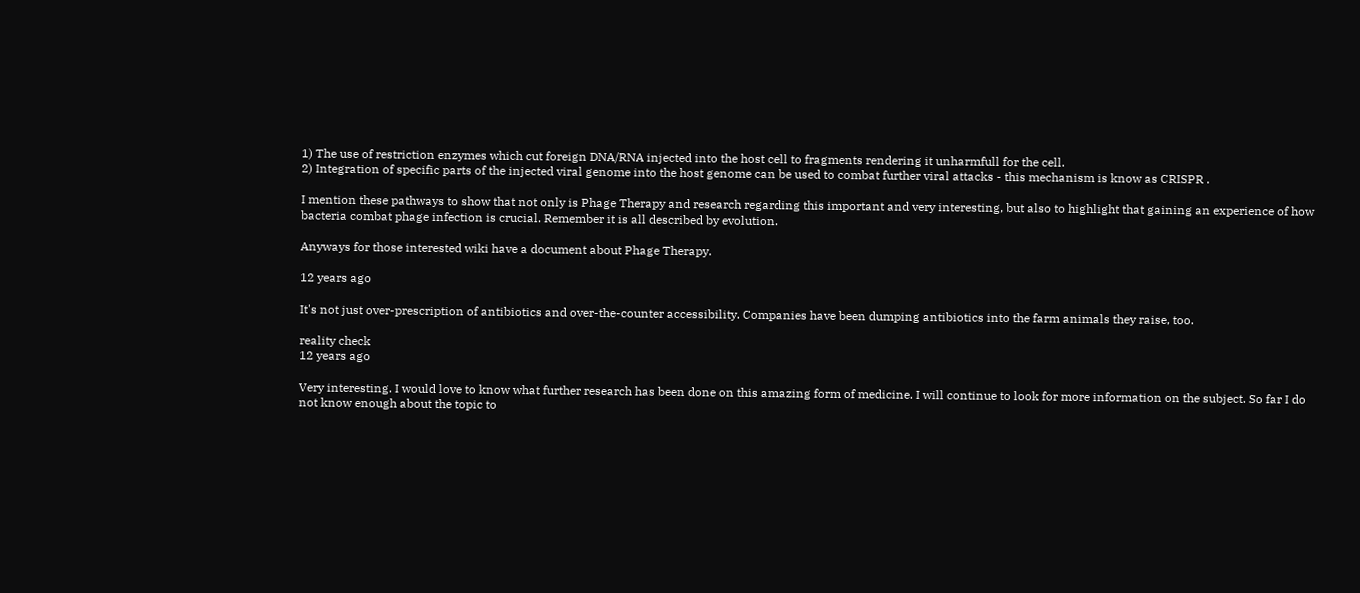1) The use of restriction enzymes which cut foreign DNA/RNA injected into the host cell to fragments rendering it unharmfull for the cell.
2) Integration of specific parts of the injected viral genome into the host genome can be used to combat further viral attacks - this mechanism is know as CRISPR .

I mention these pathways to show that not only is Phage Therapy and research regarding this important and very interesting, but also to highlight that gaining an experience of how bacteria combat phage infection is crucial. Remember it is all described by evolution.

Anyways for those interested wiki have a document about Phage Therapy.

12 years ago

It's not just over-prescription of antibiotics and over-the-counter accessibility. Companies have been dumping antibiotics into the farm animals they raise, too.

reality check
12 years ago

Very interesting. I would love to know what further research has been done on this amazing form of medicine. I will continue to look for more information on the subject. So far I do not know enough about the topic to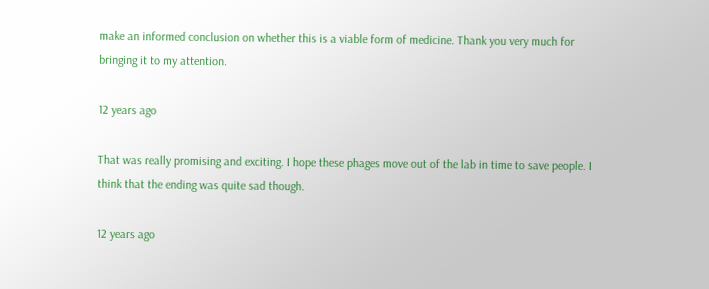make an informed conclusion on whether this is a viable form of medicine. Thank you very much for bringing it to my attention.

12 years ago

That was really promising and exciting. I hope these phages move out of the lab in time to save people. I think that the ending was quite sad though.

12 years ago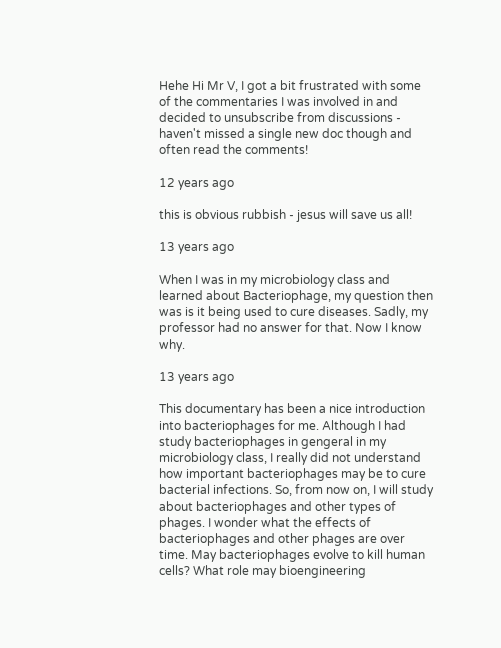Hehe Hi Mr V, I got a bit frustrated with some of the commentaries I was involved in and decided to unsubscribe from discussions - haven't missed a single new doc though and often read the comments!

12 years ago

this is obvious rubbish - jesus will save us all!

13 years ago

When I was in my microbiology class and learned about Bacteriophage, my question then was is it being used to cure diseases. Sadly, my professor had no answer for that. Now I know why.

13 years ago

This documentary has been a nice introduction into bacteriophages for me. Although I had study bacteriophages in gengeral in my microbiology class, I really did not understand how important bacteriophages may be to cure bacterial infections. So, from now on, I will study about bacteriophages and other types of phages. I wonder what the effects of bacteriophages and other phages are over time. May bacteriophages evolve to kill human cells? What role may bioengineering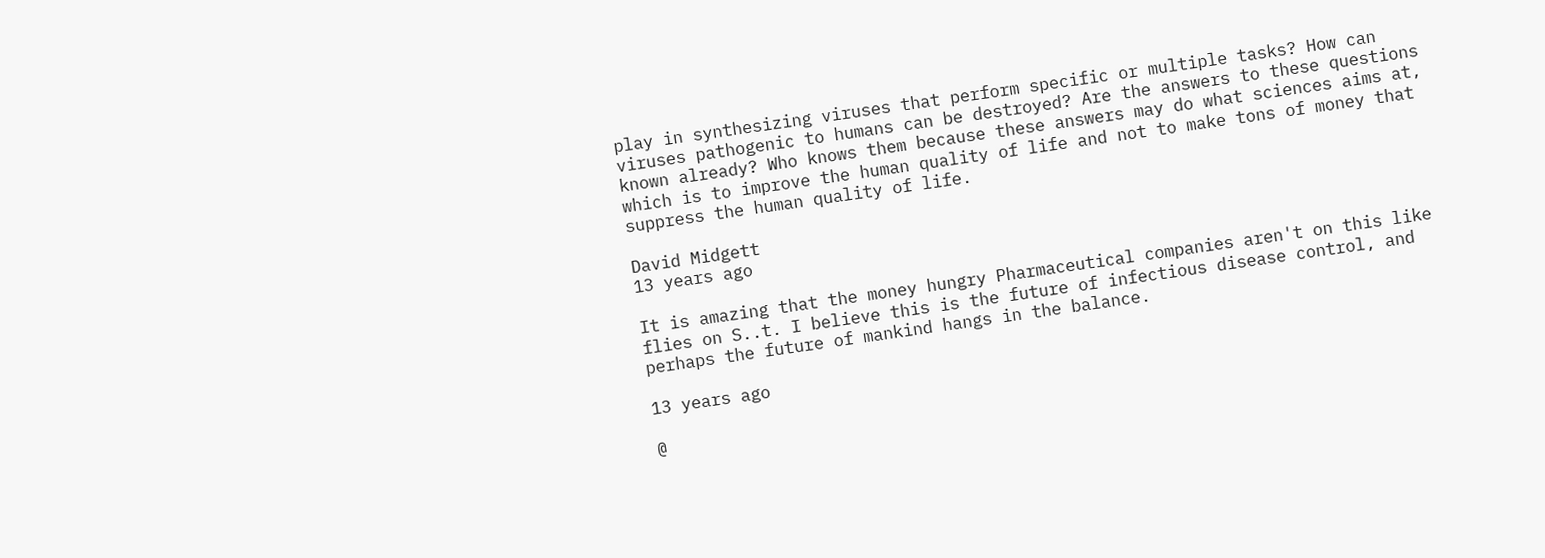play in synthesizing viruses that perform specific or multiple tasks? How can viruses pathogenic to humans can be destroyed? Are the answers to these questions known already? Who knows them because these answers may do what sciences aims at, which is to improve the human quality of life and not to make tons of money that suppress the human quality of life.

David Midgett
13 years ago

It is amazing that the money hungry Pharmaceutical companies aren't on this like flies on S..t. I believe this is the future of infectious disease control, and perhaps the future of mankind hangs in the balance.

13 years ago

@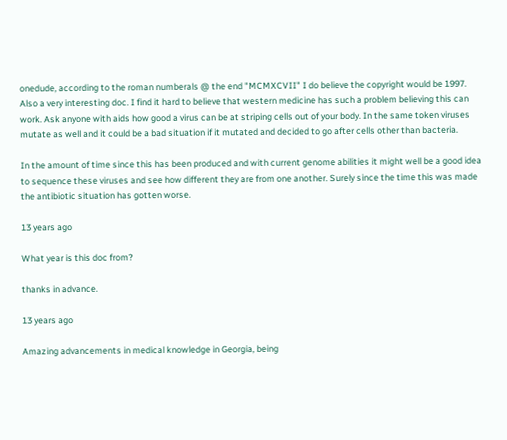onedude, according to the roman numberals @ the end "MCMXCVII" I do believe the copyright would be 1997. Also a very interesting doc. I find it hard to believe that western medicine has such a problem believing this can work. Ask anyone with aids how good a virus can be at striping cells out of your body. In the same token viruses mutate as well and it could be a bad situation if it mutated and decided to go after cells other than bacteria.

In the amount of time since this has been produced and with current genome abilities it might well be a good idea to sequence these viruses and see how different they are from one another. Surely since the time this was made the antibiotic situation has gotten worse.

13 years ago

What year is this doc from?

thanks in advance.

13 years ago

Amazing advancements in medical knowledge in Georgia, being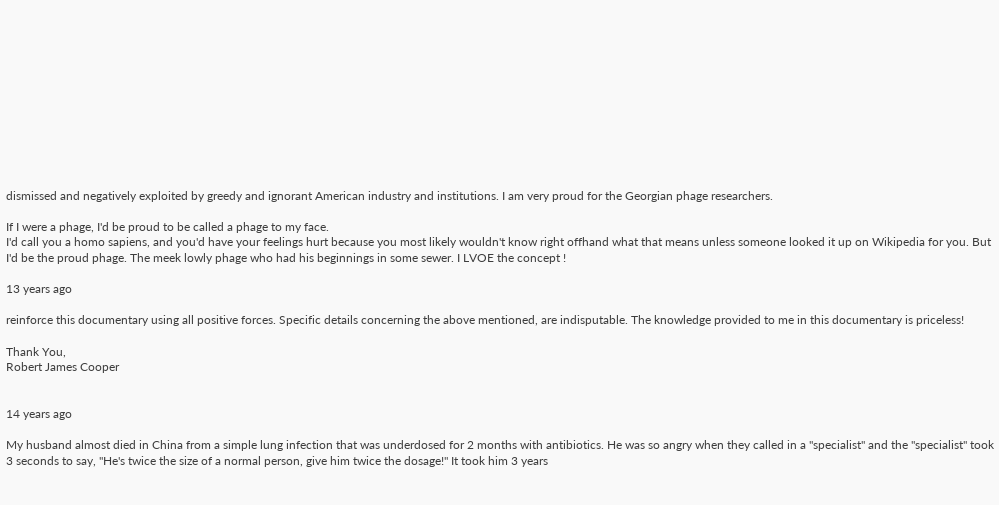dismissed and negatively exploited by greedy and ignorant American industry and institutions. I am very proud for the Georgian phage researchers.

If I were a phage, I'd be proud to be called a phage to my face.
I'd call you a homo sapiens, and you'd have your feelings hurt because you most likely wouldn't know right offhand what that means unless someone looked it up on Wikipedia for you. But I'd be the proud phage. The meek lowly phage who had his beginnings in some sewer. I LVOE the concept !

13 years ago

reinforce this documentary using all positive forces. Specific details concerning the above mentioned, are indisputable. The knowledge provided to me in this documentary is priceless!

Thank You,
Robert James Cooper


14 years ago

My husband almost died in China from a simple lung infection that was underdosed for 2 months with antibiotics. He was so angry when they called in a "specialist" and the "specialist" took 3 seconds to say, "He's twice the size of a normal person, give him twice the dosage!" It took him 3 years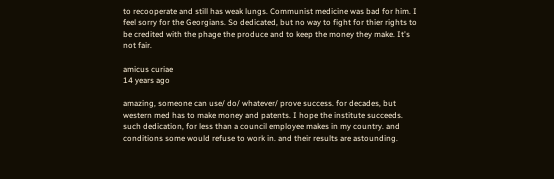to recooperate and still has weak lungs. Communist medicine was bad for him. I feel sorry for the Georgians. So dedicated, but no way to fight for thier rights to be credited with the phage the produce and to keep the money they make. It's not fair.

amicus curiae
14 years ago

amazing, someone can use/ do/ whatever/ prove success. for decades, but western med has to make money and patents. I hope the institute succeeds. such dedication, for less than a council employee makes in my country. and conditions some would refuse to work in. and their results are astounding.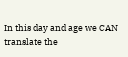In this day and age we CAN translate the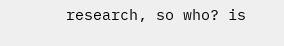research, so who? is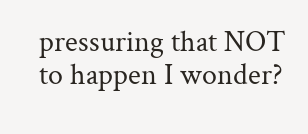pressuring that NOT to happen I wonder?